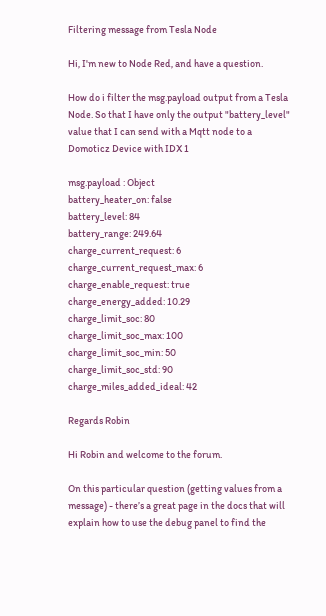Filtering message from Tesla Node

Hi, I'm new to Node Red, and have a question.

How do i filter the msg.payload output from a Tesla Node. So that I have only the output "battery_level" value that I can send with a Mqtt node to a Domoticz Device with IDX 1

msg.payload : Object
battery_heater_on: false
battery_level: 84
battery_range: 249.64
charge_current_request: 6
charge_current_request_max: 6
charge_enable_request: true
charge_energy_added: 10.29
charge_limit_soc: 80
charge_limit_soc_max: 100
charge_limit_soc_min: 50
charge_limit_soc_std: 90
charge_miles_added_ideal: 42

Regards Robin

Hi Robin and welcome to the forum.

On this particular question (getting values from a message) - there’s a great page in the docs that will explain how to use the debug panel to find the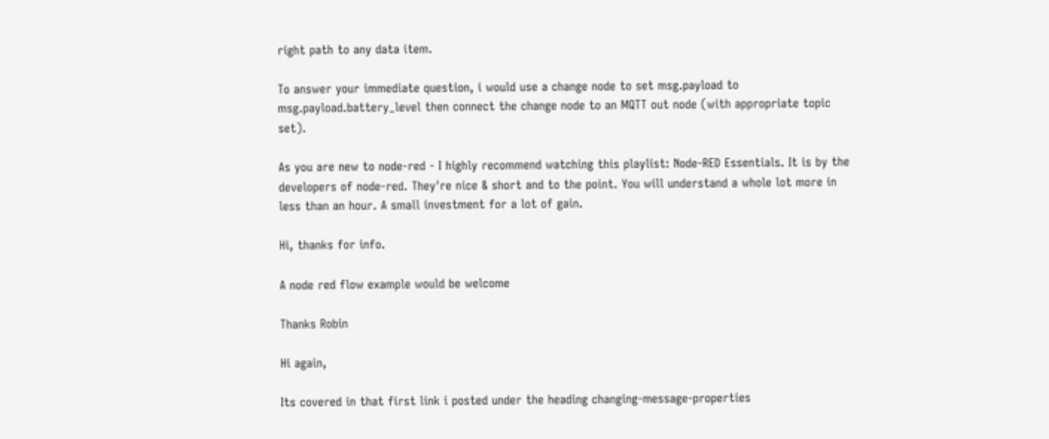right path to any data item.

To answer your immediate question, i would use a change node to set msg.payload to msg.payload.battery_level then connect the change node to an MQTT out node (with appropriate topic set).

As you are new to node-red - I highly recommend watching this playlist: Node-RED Essentials. It is by the developers of node-red. They're nice & short and to the point. You will understand a whole lot more in less than an hour. A small investment for a lot of gain.

Hi, thanks for info.

A node red flow example would be welcome

Thanks Robin

Hi again,

Its covered in that first link i posted under the heading changing-message-properties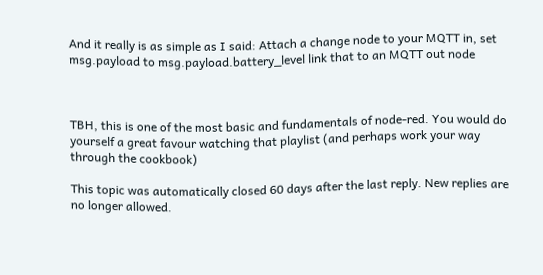And it really is as simple as I said: Attach a change node to your MQTT in, set msg.payload to msg.payload.battery_level link that to an MQTT out node



TBH, this is one of the most basic and fundamentals of node-red. You would do yourself a great favour watching that playlist (and perhaps work your way through the cookbook)

This topic was automatically closed 60 days after the last reply. New replies are no longer allowed.